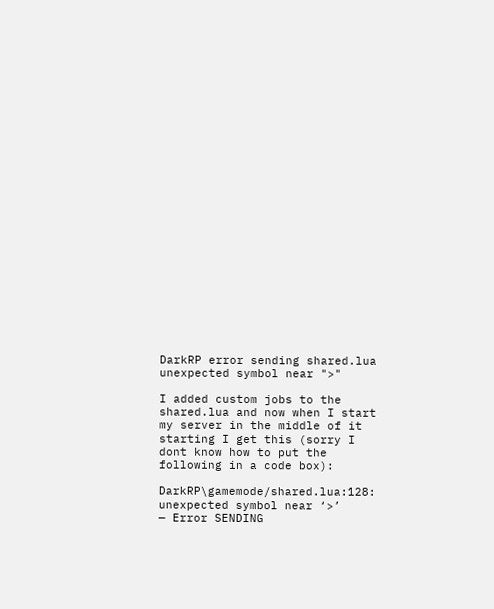DarkRP error sending shared.lua unexpected symbol near ">"

I added custom jobs to the shared.lua and now when I start my server in the middle of it starting I get this (sorry I dont know how to put the following in a code box):

DarkRP\gamemode/shared.lua:128: unexpected symbol near ‘>’
— Error SENDING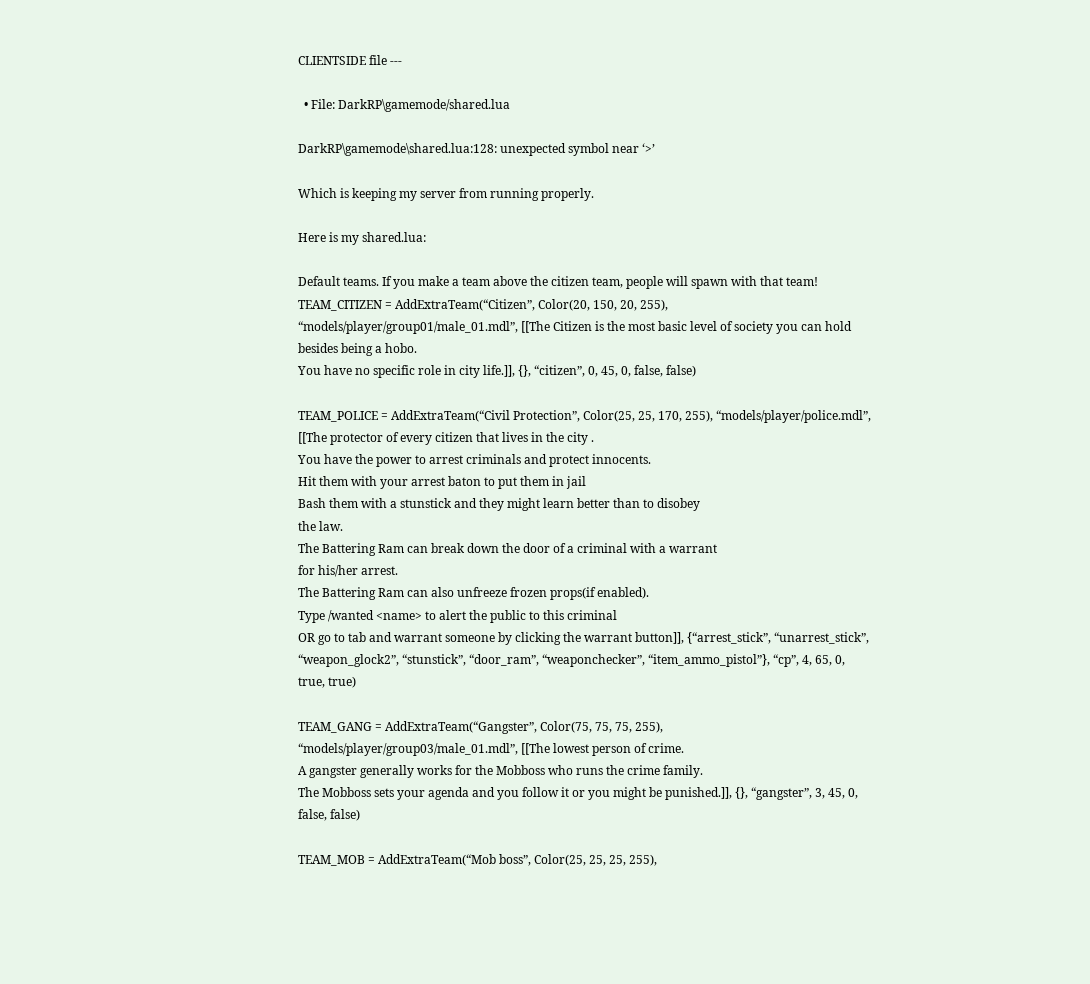CLIENTSIDE file ---

  • File: DarkRP\gamemode/shared.lua

DarkRP\gamemode\shared.lua:128: unexpected symbol near ‘>’

Which is keeping my server from running properly.

Here is my shared.lua:

Default teams. If you make a team above the citizen team, people will spawn with that team!
TEAM_CITIZEN = AddExtraTeam(“Citizen”, Color(20, 150, 20, 255), “models/player/group01/male_01.mdl”, [[The Citizen is the most basic level of society you can hold
besides being a hobo.
You have no specific role in city life.]], {}, “citizen”, 0, 45, 0, false, false)

TEAM_POLICE = AddExtraTeam(“Civil Protection”, Color(25, 25, 170, 255), “models/player/police.mdl”, [[The protector of every citizen that lives in the city .
You have the power to arrest criminals and protect innocents.
Hit them with your arrest baton to put them in jail
Bash them with a stunstick and they might learn better than to disobey
the law.
The Battering Ram can break down the door of a criminal with a warrant
for his/her arrest.
The Battering Ram can also unfreeze frozen props(if enabled).
Type /wanted <name> to alert the public to this criminal
OR go to tab and warrant someone by clicking the warrant button]], {“arrest_stick”, “unarrest_stick”, “weapon_glock2”, “stunstick”, “door_ram”, “weaponchecker”, “item_ammo_pistol”}, “cp”, 4, 65, 0, true, true)

TEAM_GANG = AddExtraTeam(“Gangster”, Color(75, 75, 75, 255), “models/player/group03/male_01.mdl”, [[The lowest person of crime.
A gangster generally works for the Mobboss who runs the crime family.
The Mobboss sets your agenda and you follow it or you might be punished.]], {}, “gangster”, 3, 45, 0, false, false)

TEAM_MOB = AddExtraTeam(“Mob boss”, Color(25, 25, 25, 255),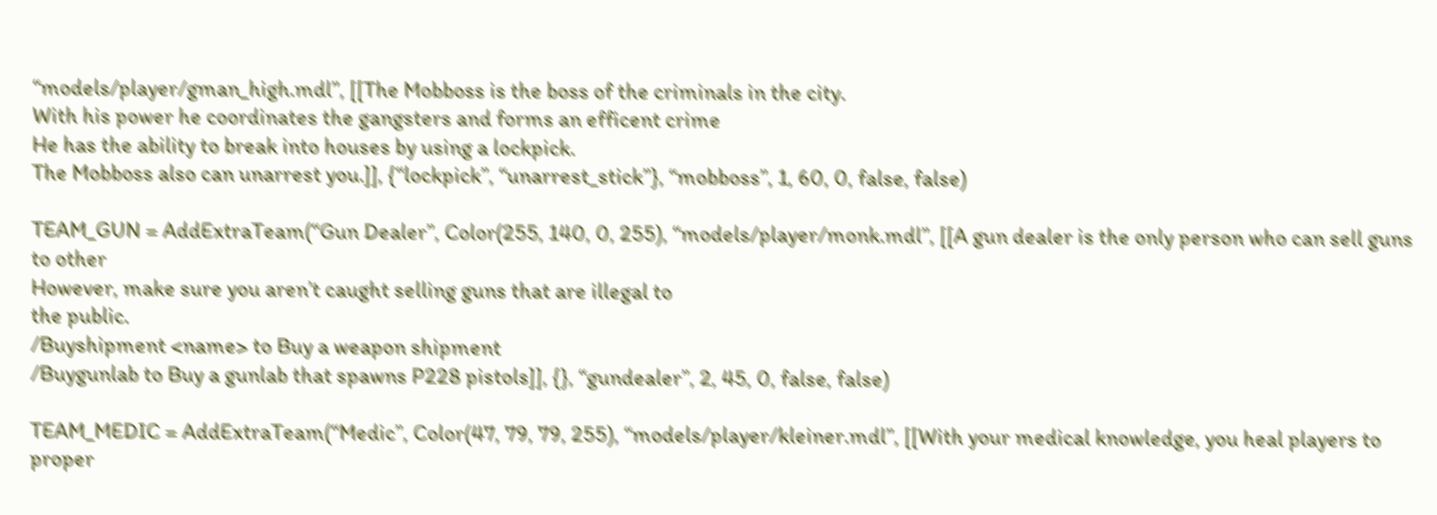“models/player/gman_high.mdl”, [[The Mobboss is the boss of the criminals in the city.
With his power he coordinates the gangsters and forms an efficent crime
He has the ability to break into houses by using a lockpick.
The Mobboss also can unarrest you.]], {“lockpick”, “unarrest_stick”}, “mobboss”, 1, 60, 0, false, false)

TEAM_GUN = AddExtraTeam(“Gun Dealer”, Color(255, 140, 0, 255), “models/player/monk.mdl”, [[A gun dealer is the only person who can sell guns to other
However, make sure you aren’t caught selling guns that are illegal to
the public.
/Buyshipment <name> to Buy a weapon shipment
/Buygunlab to Buy a gunlab that spawns P228 pistols]], {}, “gundealer”, 2, 45, 0, false, false)

TEAM_MEDIC = AddExtraTeam(“Medic”, Color(47, 79, 79, 255), “models/player/kleiner.mdl”, [[With your medical knowledge, you heal players to proper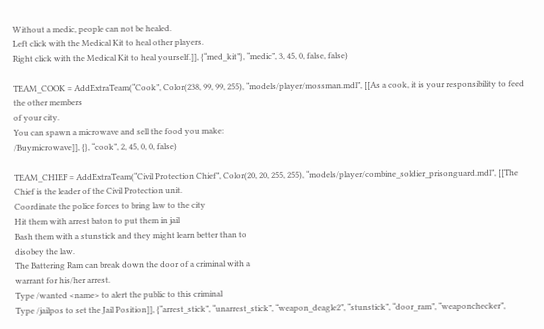Without a medic, people can not be healed.
Left click with the Medical Kit to heal other players.
Right click with the Medical Kit to heal yourself.]], {“med_kit”}, “medic”, 3, 45, 0, false, false)

TEAM_COOK = AddExtraTeam(“Cook”, Color(238, 99, 99, 255), “models/player/mossman.mdl”, [[As a cook, it is your responsibility to feed the other members
of your city.
You can spawn a microwave and sell the food you make:
/Buymicrowave]], {}, “cook”, 2, 45, 0, 0, false)

TEAM_CHIEF = AddExtraTeam(“Civil Protection Chief”, Color(20, 20, 255, 255), “models/player/combine_soldier_prisonguard.mdl”, [[The Chief is the leader of the Civil Protection unit.
Coordinate the police forces to bring law to the city
Hit them with arrest baton to put them in jail
Bash them with a stunstick and they might learn better than to
disobey the law.
The Battering Ram can break down the door of a criminal with a
warrant for his/her arrest.
Type /wanted <name> to alert the public to this criminal
Type /jailpos to set the Jail Position]], {“arrest_stick”, “unarrest_stick”, “weapon_deagle2”, “stunstick”, “door_ram”, “weaponchecker”,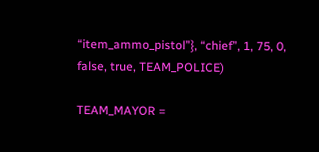“item_ammo_pistol”}, “chief”, 1, 75, 0, false, true, TEAM_POLICE)

TEAM_MAYOR =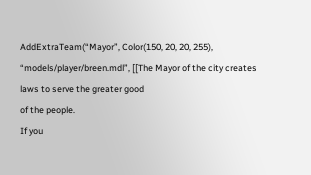AddExtraTeam(“Mayor”, Color(150, 20, 20, 255), “models/player/breen.mdl”, [[The Mayor of the city creates laws to serve the greater good
of the people.
If you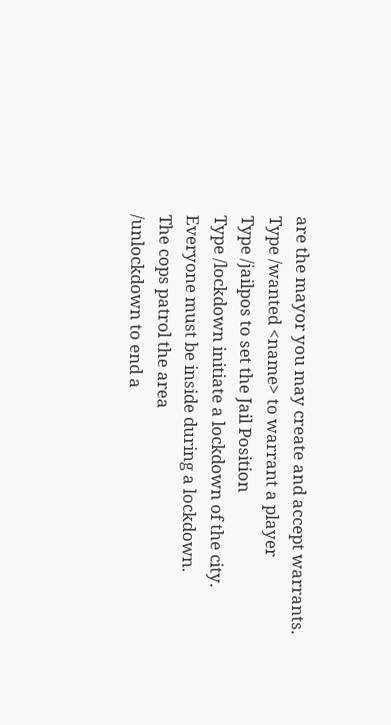are the mayor you may create and accept warrants.
Type /wanted <name> to warrant a player
Type /jailpos to set the Jail Position
Type /lockdown initiate a lockdown of the city.
Everyone must be inside during a lockdown.
The cops patrol the area
/unlockdown to end a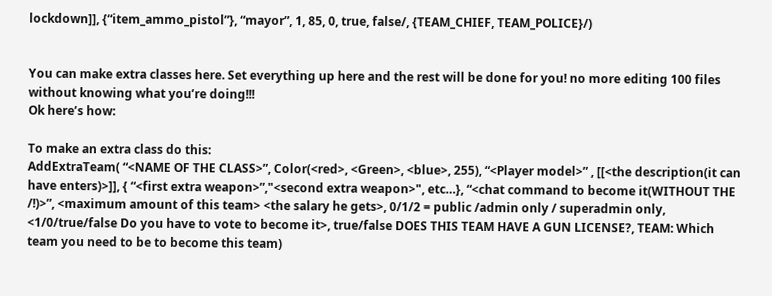lockdown]], {“item_ammo_pistol”}, “mayor”, 1, 85, 0, true, false/, {TEAM_CHIEF, TEAM_POLICE}/)


You can make extra classes here. Set everything up here and the rest will be done for you! no more editing 100 files without knowing what you’re doing!!!
Ok here’s how:

To make an extra class do this:
AddExtraTeam( “<NAME OF THE CLASS>”, Color(<red>, <Green>, <blue>, 255), “<Player model>” , [[<the description(it can have enters)>]], { “<first extra weapon>”,"<second extra weapon>", etc…}, “<chat command to become it(WITHOUT THE /!)>”, <maximum amount of this team> <the salary he gets>, 0/1/2 = public /admin only / superadmin only, <1/0/true/false Do you have to vote to become it>, true/false DOES THIS TEAM HAVE A GUN LICENSE?, TEAM: Which team you need to be to become this team)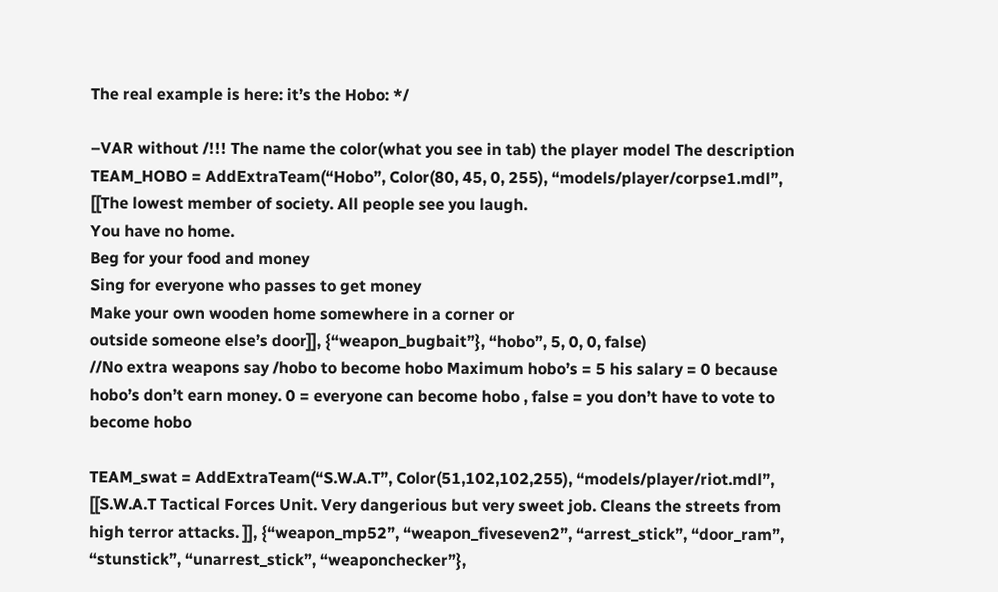The real example is here: it’s the Hobo: */

–VAR without /!!! The name the color(what you see in tab) the player model The description
TEAM_HOBO = AddExtraTeam(“Hobo”, Color(80, 45, 0, 255), “models/player/corpse1.mdl”, [[The lowest member of society. All people see you laugh.
You have no home.
Beg for your food and money
Sing for everyone who passes to get money
Make your own wooden home somewhere in a corner or
outside someone else’s door]], {“weapon_bugbait”}, “hobo”, 5, 0, 0, false)
//No extra weapons say /hobo to become hobo Maximum hobo’s = 5 his salary = 0 because hobo’s don’t earn money. 0 = everyone can become hobo , false = you don’t have to vote to become hobo

TEAM_swat = AddExtraTeam(“S.W.A.T”, Color(51,102,102,255), “models/player/riot.mdl”, [[S.W.A.T Tactical Forces Unit. Very dangerious but very sweet job. Cleans the streets from high terror attacks. ]], {“weapon_mp52”, “weapon_fiveseven2”, “arrest_stick”, “door_ram”, “stunstick”, “unarrest_stick”, “weaponchecker”},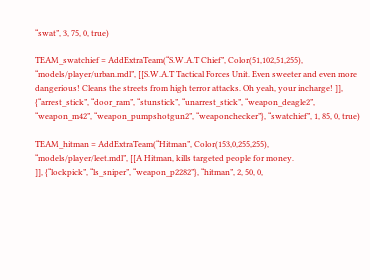“swat”, 3, 75, 0, true)

TEAM_swatchief = AddExtraTeam(“S.W.A.T Chief”, Color(51,102,51,255), “models/player/urban.mdl”, [[S.W.A.T Tactical Forces Unit. Even sweeter and even more dangerious! Cleans the streets from high terror attacks. Oh yeah, your incharge! ]], {“arrest_stick”, “door_ram”, “stunstick”, “unarrest_stick”, “weapon_deagle2”, “weapon_m42”, “weapon_pumpshotgun2”, “weaponchecker”}, “swatchief”, 1, 85, 0, true)

TEAM_hitman = AddExtraTeam(“Hitman”, Color(153,0,255,255), “models/player/leet.mdl”, [[A Hitman, kills targeted people for money.
]], {“lockpick”, “ls_sniper”, “weapon_p2282”}, “hitman”, 2, 50, 0,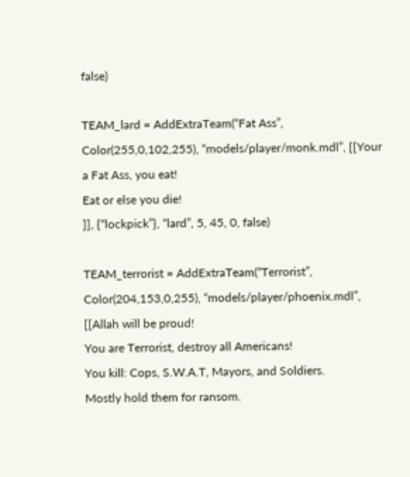false)

TEAM_lard = AddExtraTeam(“Fat Ass”, Color(255,0,102,255), “models/player/monk.mdl”, [[Your a Fat Ass, you eat!
Eat or else you die!
]], {“lockpick”}, “lard”, 5, 45, 0, false)

TEAM_terrorist = AddExtraTeam(“Terrorist”, Color(204,153,0,255), “models/player/phoenix.mdl”, [[Allah will be proud!
You are Terrorist, destroy all Americans!
You kill: Cops, S.W.A.T, Mayors, and Soldiers.
Mostly hold them for ransom.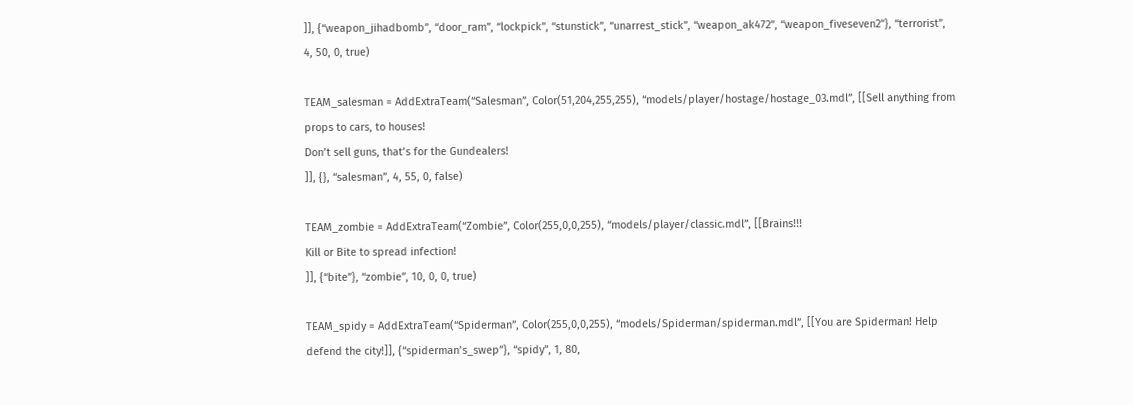]], {“weapon_jihadbomb”, “door_ram”, “lockpick”, “stunstick”, “unarrest_stick”, “weapon_ak472”, “weapon_fiveseven2”}, “terrorist”, 4, 50, 0, true)

TEAM_salesman = AddExtraTeam(“Salesman”, Color(51,204,255,255), “models/player/hostage/hostage_03.mdl”, [[Sell anything from props to cars, to houses!
Don’t sell guns, that’s for the Gundealers!
]], {}, “salesman”, 4, 55, 0, false)

TEAM_zombie = AddExtraTeam(“Zombie”, Color(255,0,0,255), “models/player/classic.mdl”, [[Brains!!!
Kill or Bite to spread infection!
]], {“bite”}, “zombie”, 10, 0, 0, true)

TEAM_spidy = AddExtraTeam(“Spiderman”, Color(255,0,0,255), “models/Spiderman/spiderman.mdl”, [[You are Spiderman! Help defend the city!]], {“spiderman’s_swep”}, “spidy”, 1, 80,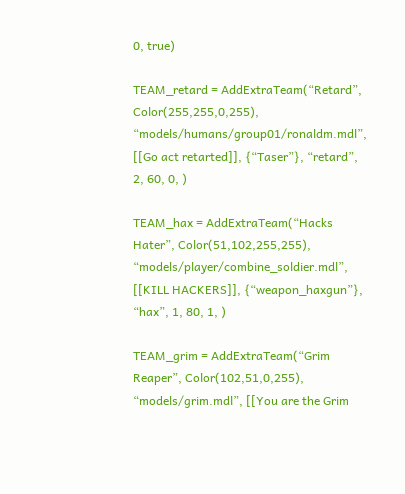0, true)

TEAM_retard = AddExtraTeam(“Retard”, Color(255,255,0,255), “models/humans/group01/ronaldm.mdl”, [[Go act retarted]], {“Taser”}, “retard”, 2, 60, 0, )

TEAM_hax = AddExtraTeam(“Hacks Hater”, Color(51,102,255,255), “models/player/combine_soldier.mdl”, [[KILL HACKERS]], {“weapon_haxgun”}, “hax”, 1, 80, 1, )

TEAM_grim = AddExtraTeam(“Grim Reaper”, Color(102,51,0,255), “models/grim.mdl”, [[You are the Grim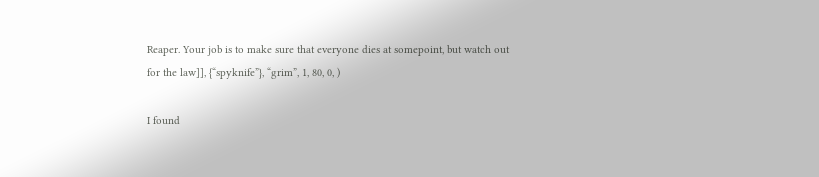Reaper. Your job is to make sure that everyone dies at somepoint, but watch out for the law]], {“spyknife”}, “grim”, 1, 80, 0, )

I found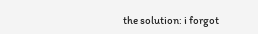the solution: i forgot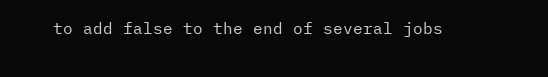to add false to the end of several jobs